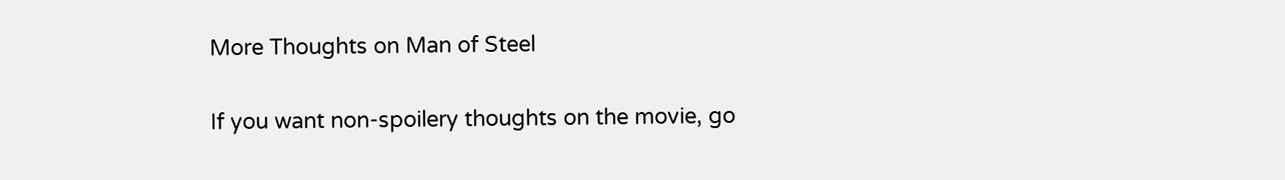More Thoughts on Man of Steel

If you want non-spoilery thoughts on the movie, go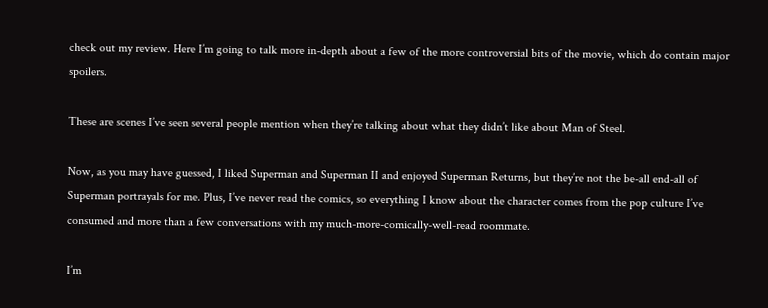check out my review. Here I’m going to talk more in-depth about a few of the more controversial bits of the movie, which do contain major spoilers.

These are scenes I’ve seen several people mention when they’re talking about what they didn’t like about Man of Steel.

Now, as you may have guessed, I liked Superman and Superman II and enjoyed Superman Returns, but they’re not the be-all end-all of Superman portrayals for me. Plus, I’ve never read the comics, so everything I know about the character comes from the pop culture I’ve consumed and more than a few conversations with my much-more-comically-well-read roommate.

I’m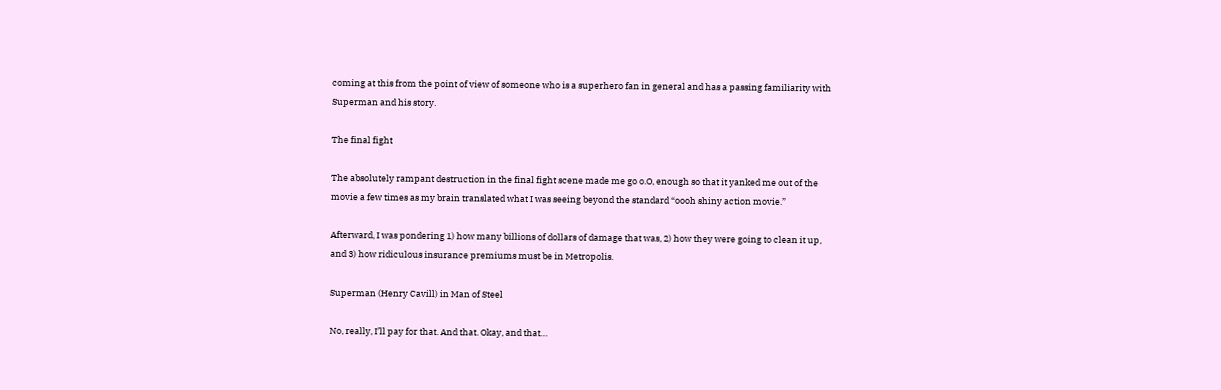coming at this from the point of view of someone who is a superhero fan in general and has a passing familiarity with Superman and his story.

The final fight

The absolutely rampant destruction in the final fight scene made me go o.O, enough so that it yanked me out of the movie a few times as my brain translated what I was seeing beyond the standard “oooh shiny action movie.”

Afterward, I was pondering 1) how many billions of dollars of damage that was, 2) how they were going to clean it up, and 3) how ridiculous insurance premiums must be in Metropolis.

Superman (Henry Cavill) in Man of Steel

No, really, I’ll pay for that. And that. Okay, and that…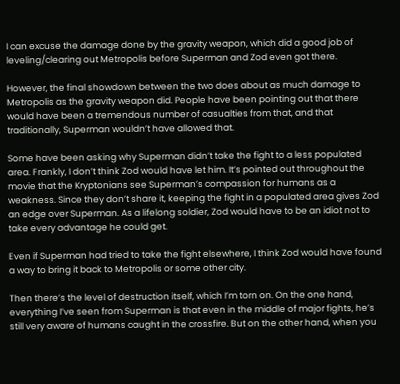I can excuse the damage done by the gravity weapon, which did a good job of leveling/clearing out Metropolis before Superman and Zod even got there.

However, the final showdown between the two does about as much damage to Metropolis as the gravity weapon did. People have been pointing out that there would have been a tremendous number of casualties from that, and that traditionally, Superman wouldn’t have allowed that.

Some have been asking why Superman didn’t take the fight to a less populated area. Frankly, I don’t think Zod would have let him. It’s pointed out throughout the movie that the Kryptonians see Superman’s compassion for humans as a weakness. Since they don’t share it, keeping the fight in a populated area gives Zod an edge over Superman. As a lifelong soldier, Zod would have to be an idiot not to take every advantage he could get.

Even if Superman had tried to take the fight elsewhere, I think Zod would have found a way to bring it back to Metropolis or some other city.

Then there’s the level of destruction itself, which I’m torn on. On the one hand, everything I’ve seen from Superman is that even in the middle of major fights, he’s still very aware of humans caught in the crossfire. But on the other hand, when you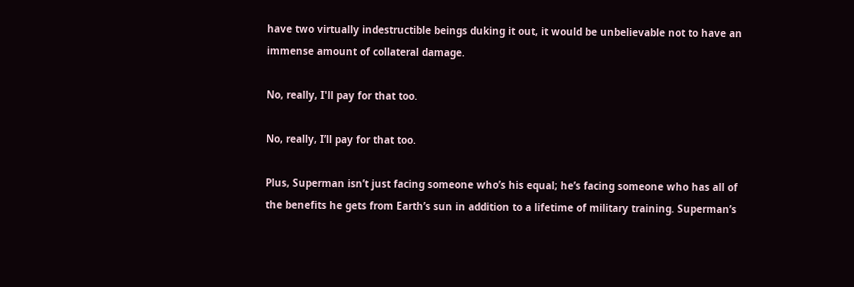have two virtually indestructible beings duking it out, it would be unbelievable not to have an immense amount of collateral damage.

No, really, I'll pay for that too.

No, really, I’ll pay for that too.

Plus, Superman isn’t just facing someone who’s his equal; he’s facing someone who has all of the benefits he gets from Earth’s sun in addition to a lifetime of military training. Superman’s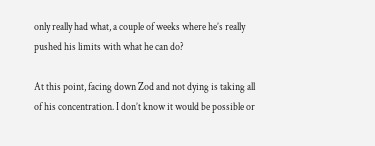only really had what, a couple of weeks where he’s really pushed his limits with what he can do?

At this point, facing down Zod and not dying is taking all of his concentration. I don’t know it would be possible or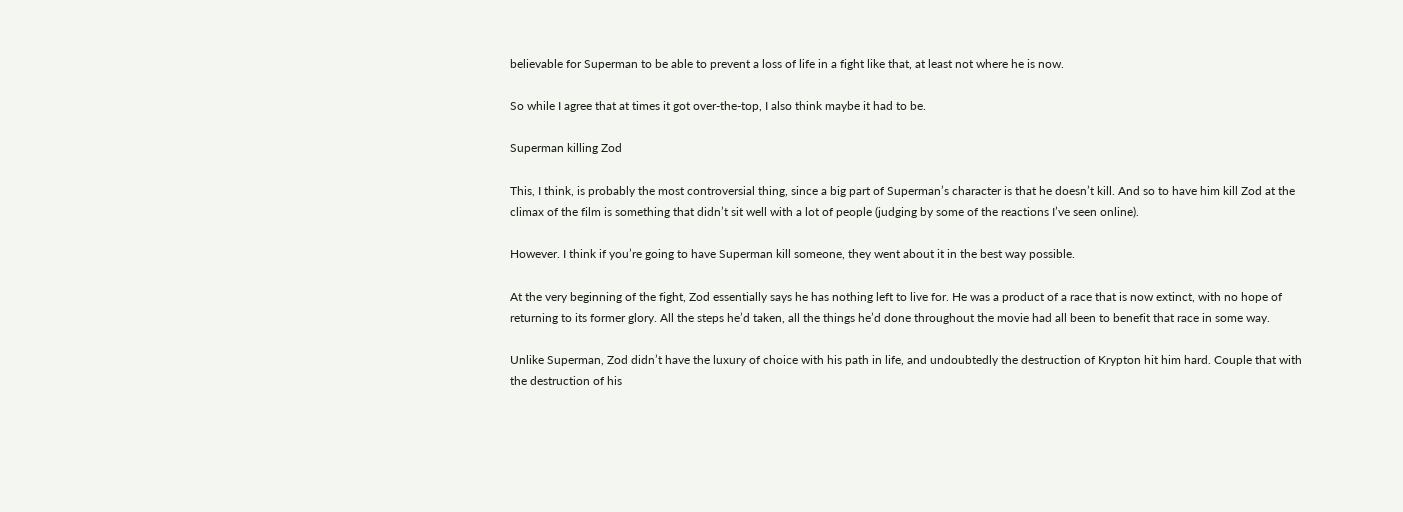believable for Superman to be able to prevent a loss of life in a fight like that, at least not where he is now.

So while I agree that at times it got over-the-top, I also think maybe it had to be.

Superman killing Zod

This, I think, is probably the most controversial thing, since a big part of Superman’s character is that he doesn’t kill. And so to have him kill Zod at the climax of the film is something that didn’t sit well with a lot of people (judging by some of the reactions I’ve seen online).

However. I think if you’re going to have Superman kill someone, they went about it in the best way possible.

At the very beginning of the fight, Zod essentially says he has nothing left to live for. He was a product of a race that is now extinct, with no hope of returning to its former glory. All the steps he’d taken, all the things he’d done throughout the movie had all been to benefit that race in some way.

Unlike Superman, Zod didn’t have the luxury of choice with his path in life, and undoubtedly the destruction of Krypton hit him hard. Couple that with the destruction of his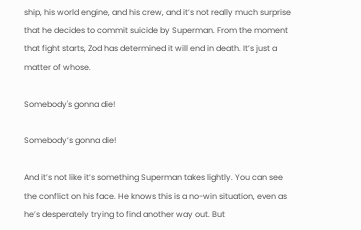ship, his world engine, and his crew, and it’s not really much surprise that he decides to commit suicide by Superman. From the moment that fight starts, Zod has determined it will end in death. It’s just a matter of whose.

Somebody's gonna die!

Somebody’s gonna die!

And it’s not like it’s something Superman takes lightly. You can see the conflict on his face. He knows this is a no-win situation, even as he’s desperately trying to find another way out. But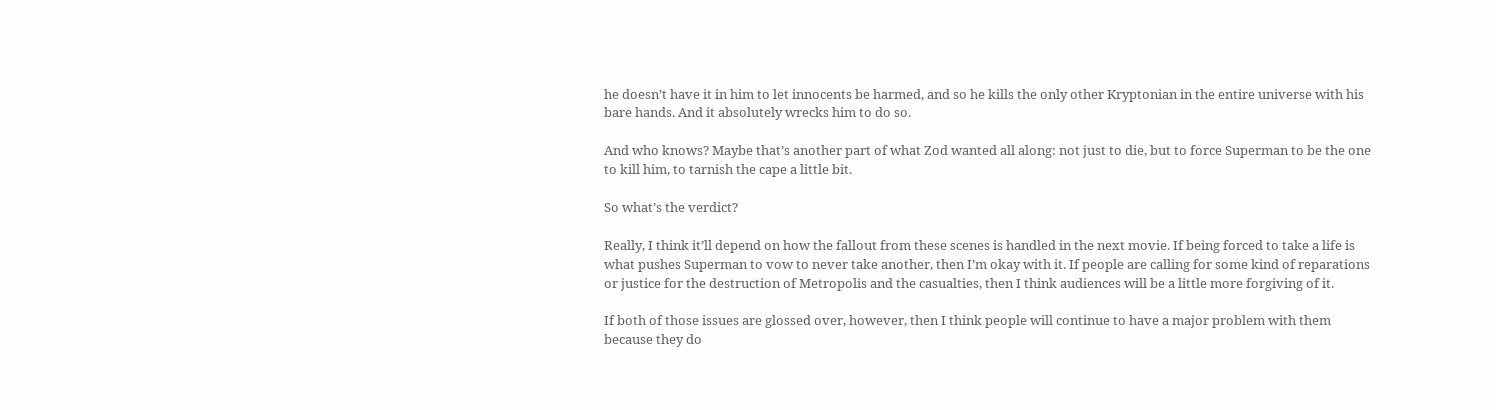he doesn’t have it in him to let innocents be harmed, and so he kills the only other Kryptonian in the entire universe with his bare hands. And it absolutely wrecks him to do so.

And who knows? Maybe that’s another part of what Zod wanted all along: not just to die, but to force Superman to be the one to kill him, to tarnish the cape a little bit.

So what’s the verdict?

Really, I think it’ll depend on how the fallout from these scenes is handled in the next movie. If being forced to take a life is what pushes Superman to vow to never take another, then I’m okay with it. If people are calling for some kind of reparations or justice for the destruction of Metropolis and the casualties, then I think audiences will be a little more forgiving of it.

If both of those issues are glossed over, however, then I think people will continue to have a major problem with them because they do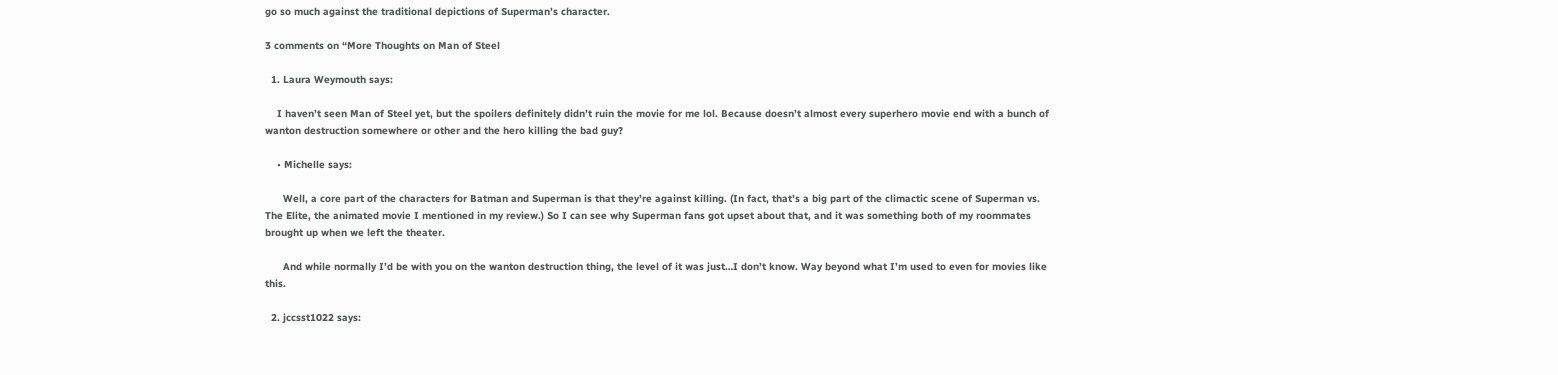go so much against the traditional depictions of Superman’s character.

3 comments on “More Thoughts on Man of Steel

  1. Laura Weymouth says:

    I haven’t seen Man of Steel yet, but the spoilers definitely didn’t ruin the movie for me lol. Because doesn’t almost every superhero movie end with a bunch of wanton destruction somewhere or other and the hero killing the bad guy?

    • Michelle says:

      Well, a core part of the characters for Batman and Superman is that they’re against killing. (In fact, that’s a big part of the climactic scene of Superman vs. The Elite, the animated movie I mentioned in my review.) So I can see why Superman fans got upset about that, and it was something both of my roommates brought up when we left the theater.

      And while normally I’d be with you on the wanton destruction thing, the level of it was just…I don’t know. Way beyond what I’m used to even for movies like this.

  2. jccsst1022 says: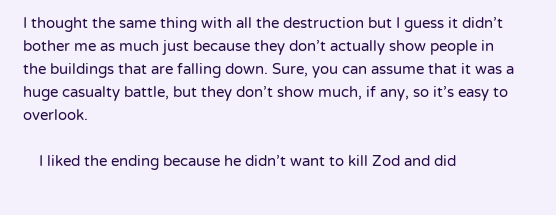I thought the same thing with all the destruction but I guess it didn’t bother me as much just because they don’t actually show people in the buildings that are falling down. Sure, you can assume that it was a huge casualty battle, but they don’t show much, if any, so it’s easy to overlook.

    I liked the ending because he didn’t want to kill Zod and did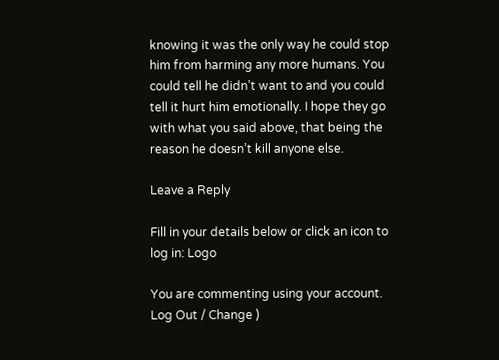knowing it was the only way he could stop him from harming any more humans. You could tell he didn’t want to and you could tell it hurt him emotionally. I hope they go with what you said above, that being the reason he doesn’t kill anyone else.

Leave a Reply

Fill in your details below or click an icon to log in: Logo

You are commenting using your account. Log Out / Change )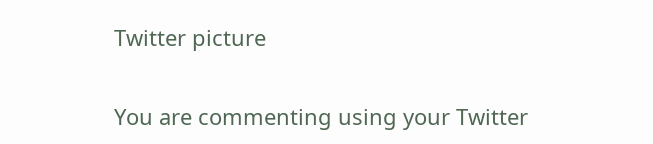Twitter picture

You are commenting using your Twitter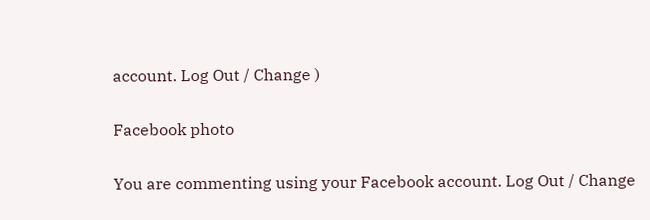account. Log Out / Change )

Facebook photo

You are commenting using your Facebook account. Log Out / Change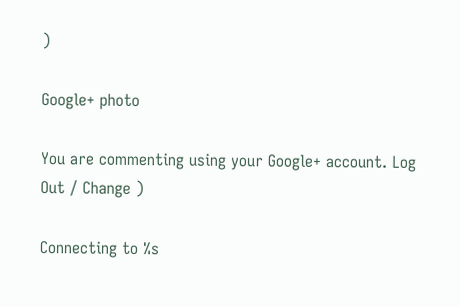)

Google+ photo

You are commenting using your Google+ account. Log Out / Change )

Connecting to %s